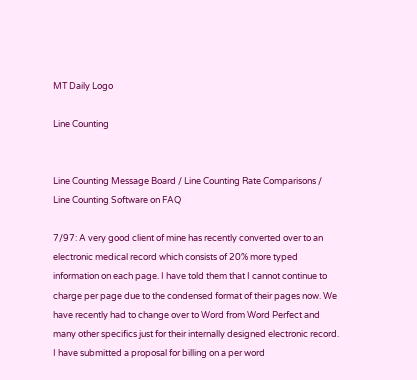MT Daily Logo

Line Counting


Line Counting Message Board / Line Counting Rate Comparisons / Line Counting Software on FAQ

7/97: A very good client of mine has recently converted over to an electronic medical record which consists of 20% more typed information on each page. I have told them that I cannot continue to charge per page due to the condensed format of their pages now. We have recently had to change over to Word from Word Perfect and many other specifics just for their internally designed electronic record. I have submitted a proposal for billing on a per word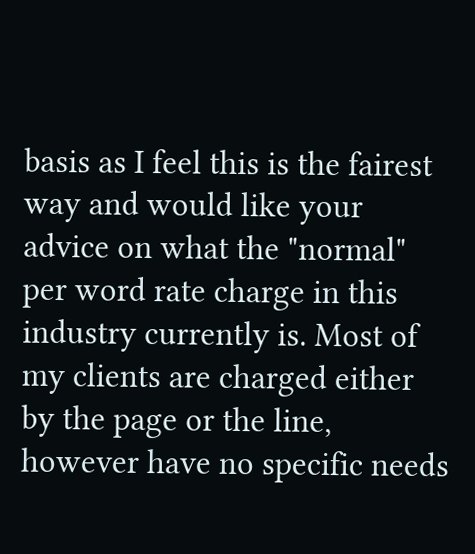basis as I feel this is the fairest way and would like your advice on what the "normal" per word rate charge in this industry currently is. Most of my clients are charged either by the page or the line, however have no specific needs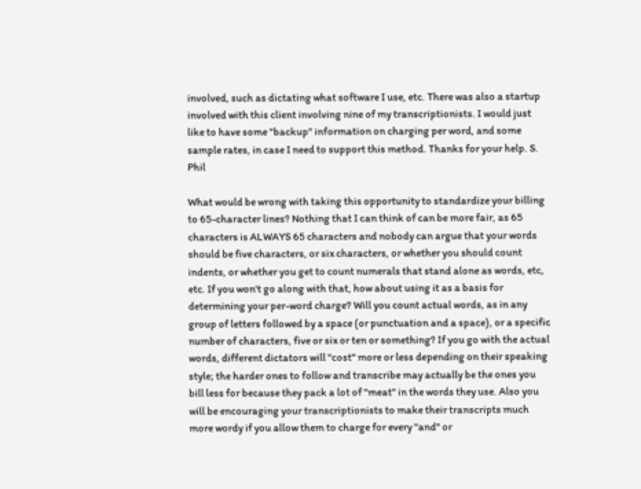involved, such as dictating what software I use, etc. There was also a startup involved with this client involving nine of my transcriptionists. I would just like to have some "backup" information on charging per word, and some sample rates, in case I need to support this method. Thanks for your help. S. Phil

What would be wrong with taking this opportunity to standardize your billing to 65-character lines? Nothing that I can think of can be more fair, as 65 characters is ALWAYS 65 characters and nobody can argue that your words should be five characters, or six characters, or whether you should count indents, or whether you get to count numerals that stand alone as words, etc, etc. If you won't go along with that, how about using it as a basis for determining your per-word charge? Will you count actual words, as in any group of letters followed by a space (or punctuation and a space), or a specific number of characters, five or six or ten or something? If you go with the actual words, different dictators will "cost" more or less depending on their speaking style; the harder ones to follow and transcribe may actually be the ones you bill less for because they pack a lot of "meat" in the words they use. Also you will be encouraging your transcriptionists to make their transcripts much more wordy if you allow them to charge for every "and" or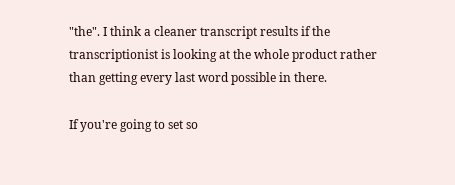"the". I think a cleaner transcript results if the transcriptionist is looking at the whole product rather than getting every last word possible in there.

If you're going to set so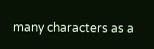many characters as a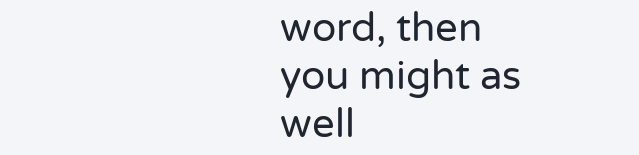word, then you might as well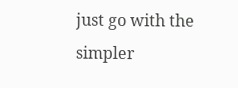just go with the simpler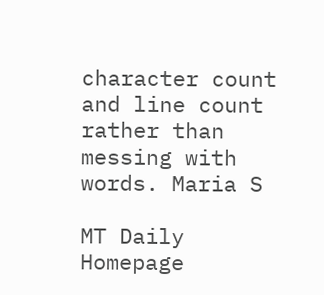character count and line count rather than messing with words. Maria S

MT Daily Homepage